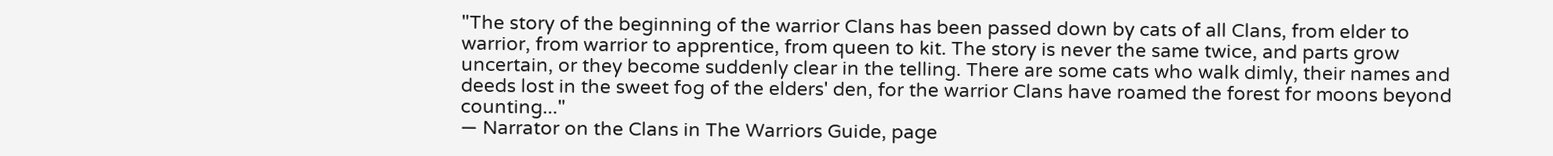"The story of the beginning of the warrior Clans has been passed down by cats of all Clans, from elder to warrior, from warrior to apprentice, from queen to kit. The story is never the same twice, and parts grow uncertain, or they become suddenly clear in the telling. There are some cats who walk dimly, their names and deeds lost in the sweet fog of the elders' den, for the warrior Clans have roamed the forest for moons beyond counting..."
— Narrator on the Clans in The Warriors Guide, page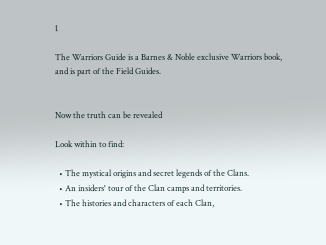1

The Warriors Guide is a Barnes & Noble exclusive Warriors book, and is part of the Field Guides.


Now the truth can be revealed

Look within to find:

  • The mystical origins and secret legends of the Clans.
  • An insiders' tour of the Clan camps and territories.
  • The histories and characters of each Clan,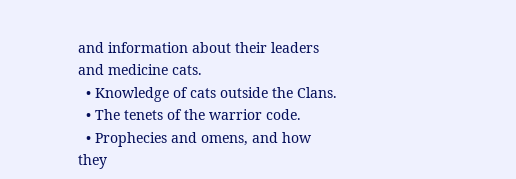and information about their leaders and medicine cats.
  • Knowledge of cats outside the Clans.
  • The tenets of the warrior code.
  • Prophecies and omens, and how they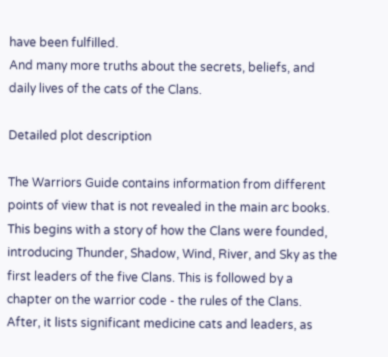have been fulfilled.
And many more truths about the secrets, beliefs, and daily lives of the cats of the Clans.

Detailed plot description

The Warriors Guide contains information from different points of view that is not revealed in the main arc books. This begins with a story of how the Clans were founded, introducing Thunder, Shadow, Wind, River, and Sky as the first leaders of the five Clans. This is followed by a chapter on the warrior code - the rules of the Clans.
After, it lists significant medicine cats and leaders, as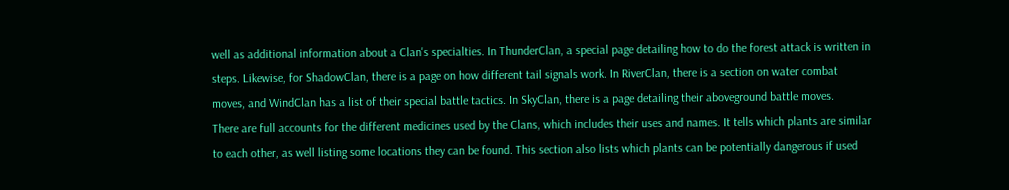well as additional information about a Clan's specialties. In ThunderClan, a special page detailing how to do the forest attack is written in steps. Likewise, for ShadowClan, there is a page on how different tail signals work. In RiverClan, there is a section on water combat moves, and WindClan has a list of their special battle tactics. In SkyClan, there is a page detailing their aboveground battle moves.
There are full accounts for the different medicines used by the Clans, which includes their uses and names. It tells which plants are similar to each other, as well listing some locations they can be found. This section also lists which plants can be potentially dangerous if used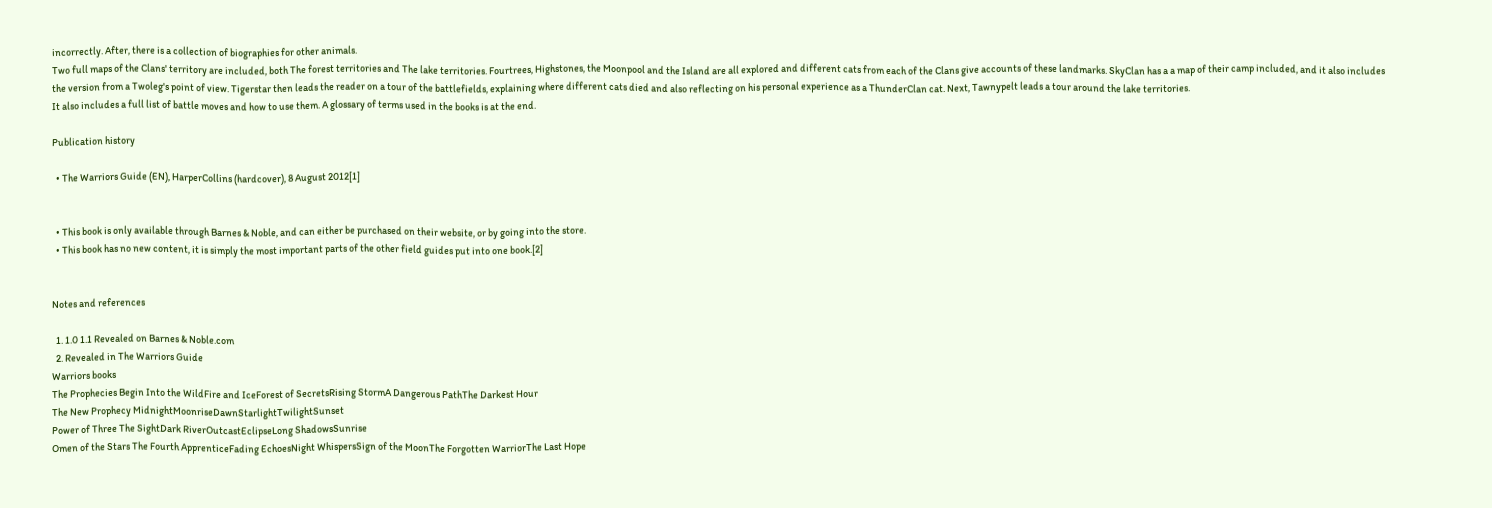incorrectly. After, there is a collection of biographies for other animals.
Two full maps of the Clans' territory are included, both The forest territories and The lake territories. Fourtrees, Highstones, the Moonpool and the Island are all explored and different cats from each of the Clans give accounts of these landmarks. SkyClan has a a map of their camp included, and it also includes the version from a Twoleg's point of view. Tigerstar then leads the reader on a tour of the battlefields, explaining where different cats died and also reflecting on his personal experience as a ThunderClan cat. Next, Tawnypelt leads a tour around the lake territories.
It also includes a full list of battle moves and how to use them. A glossary of terms used in the books is at the end.

Publication history

  • The Warriors Guide (EN), HarperCollins (hardcover), 8 August 2012[1]


  • This book is only available through Barnes & Noble, and can either be purchased on their website, or by going into the store.
  • This book has no new content, it is simply the most important parts of the other field guides put into one book.[2]


Notes and references

  1. 1.0 1.1 Revealed on Barnes & Noble.com
  2. Revealed in The Warriors Guide
Warriors books
The Prophecies Begin Into the WildFire and IceForest of SecretsRising StormA Dangerous PathThe Darkest Hour
The New Prophecy MidnightMoonriseDawnStarlightTwilightSunset
Power of Three The SightDark RiverOutcastEclipseLong ShadowsSunrise
Omen of the Stars The Fourth ApprenticeFading EchoesNight WhispersSign of the MoonThe Forgotten WarriorThe Last Hope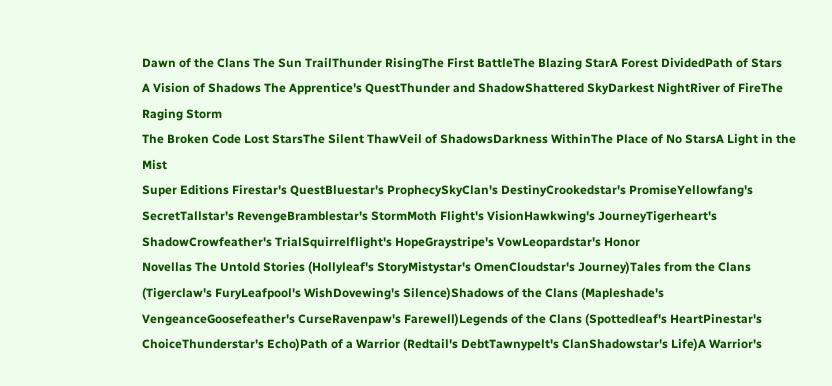Dawn of the Clans The Sun TrailThunder RisingThe First BattleThe Blazing StarA Forest DividedPath of Stars
A Vision of Shadows The Apprentice's QuestThunder and ShadowShattered SkyDarkest NightRiver of FireThe Raging Storm
The Broken Code Lost StarsThe Silent ThawVeil of ShadowsDarkness WithinThe Place of No StarsA Light in the Mist
Super Editions Firestar's QuestBluestar's ProphecySkyClan's DestinyCrookedstar's PromiseYellowfang's SecretTallstar's RevengeBramblestar's StormMoth Flight's VisionHawkwing's JourneyTigerheart's ShadowCrowfeather's TrialSquirrelflight's HopeGraystripe's VowLeopardstar's Honor
Novellas The Untold Stories (Hollyleaf's StoryMistystar's OmenCloudstar's Journey)Tales from the Clans (Tigerclaw's FuryLeafpool's WishDovewing's Silence)Shadows of the Clans (Mapleshade's VengeanceGoosefeather's CurseRavenpaw's Farewell)Legends of the Clans (Spottedleaf's HeartPinestar's ChoiceThunderstar's Echo)Path of a Warrior (Redtail's DebtTawnypelt's ClanShadowstar's Life)A Warrior's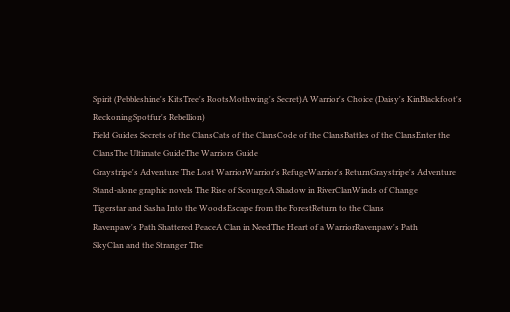Spirit (Pebbleshine's KitsTree's RootsMothwing's Secret)A Warrior's Choice (Daisy's KinBlackfoot's ReckoningSpotfur's Rebellion)
Field Guides Secrets of the ClansCats of the ClansCode of the ClansBattles of the ClansEnter the ClansThe Ultimate GuideThe Warriors Guide
Graystripe's Adventure The Lost WarriorWarrior's RefugeWarrior's ReturnGraystripe's Adventure
Stand-alone graphic novels The Rise of ScourgeA Shadow in RiverClanWinds of Change
Tigerstar and Sasha Into the WoodsEscape from the ForestReturn to the Clans
Ravenpaw's Path Shattered PeaceA Clan in NeedThe Heart of a WarriorRavenpaw's Path
SkyClan and the Stranger The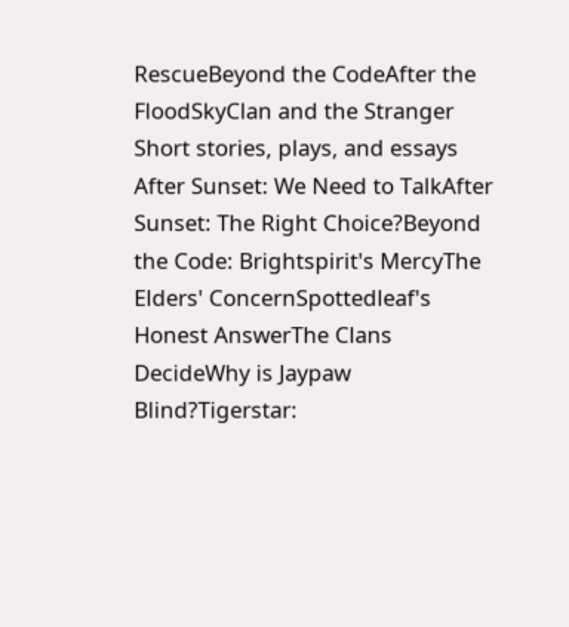RescueBeyond the CodeAfter the FloodSkyClan and the Stranger
Short stories, plays, and essays After Sunset: We Need to TalkAfter Sunset: The Right Choice?Beyond the Code: Brightspirit's MercyThe Elders' ConcernSpottedleaf's Honest AnswerThe Clans DecideWhy is Jaypaw Blind?Tigerstar: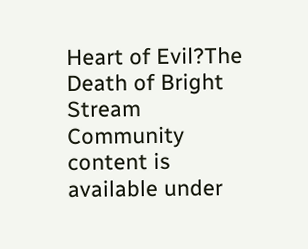Heart of Evil?The Death of Bright Stream
Community content is available under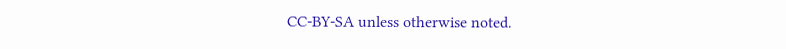CC-BY-SA unless otherwise noted.